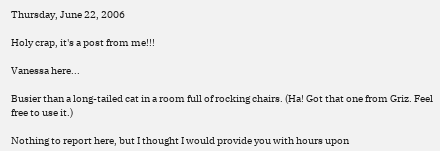Thursday, June 22, 2006

Holy crap, it's a post from me!!!

Vanessa here...

Busier than a long-tailed cat in a room full of rocking chairs. (Ha! Got that one from Griz. Feel free to use it.)

Nothing to report here, but I thought I would provide you with hours upon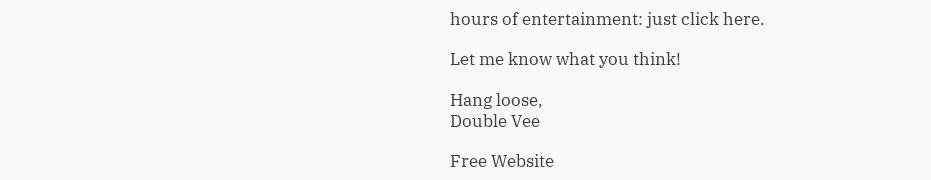hours of entertainment: just click here.

Let me know what you think!

Hang loose,
Double Vee

Free Website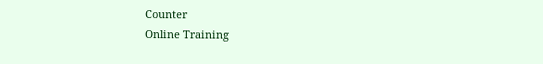Counter
Online Training